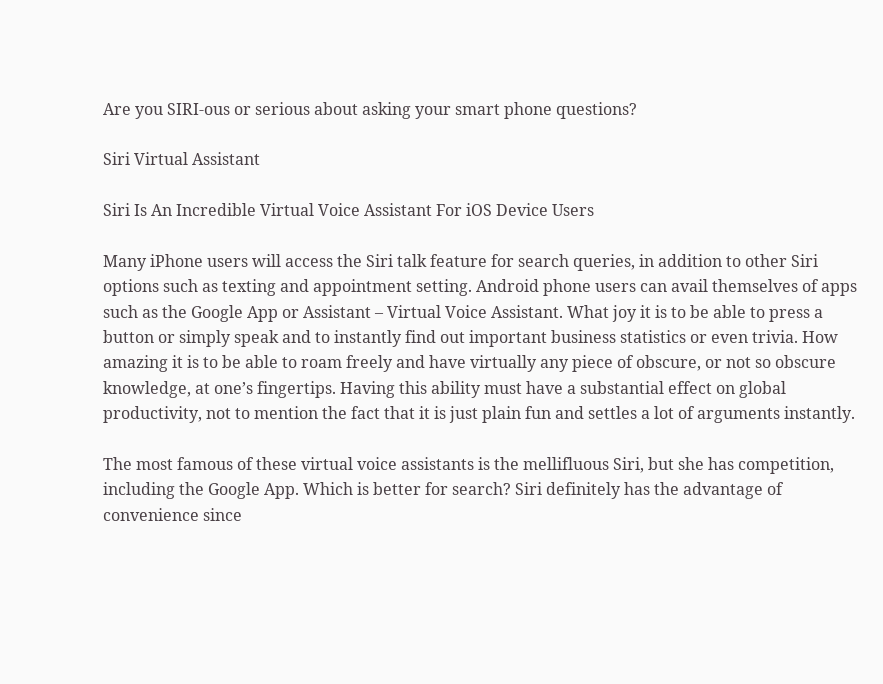Are you SIRI-ous or serious about asking your smart phone questions?

Siri Virtual Assistant

Siri Is An Incredible Virtual Voice Assistant For iOS Device Users

Many iPhone users will access the Siri talk feature for search queries, in addition to other Siri options such as texting and appointment setting. Android phone users can avail themselves of apps such as the Google App or Assistant – Virtual Voice Assistant. What joy it is to be able to press a button or simply speak and to instantly find out important business statistics or even trivia. How amazing it is to be able to roam freely and have virtually any piece of obscure, or not so obscure knowledge, at one’s fingertips. Having this ability must have a substantial effect on global productivity, not to mention the fact that it is just plain fun and settles a lot of arguments instantly.

The most famous of these virtual voice assistants is the mellifluous Siri, but she has competition, including the Google App. Which is better for search? Siri definitely has the advantage of convenience since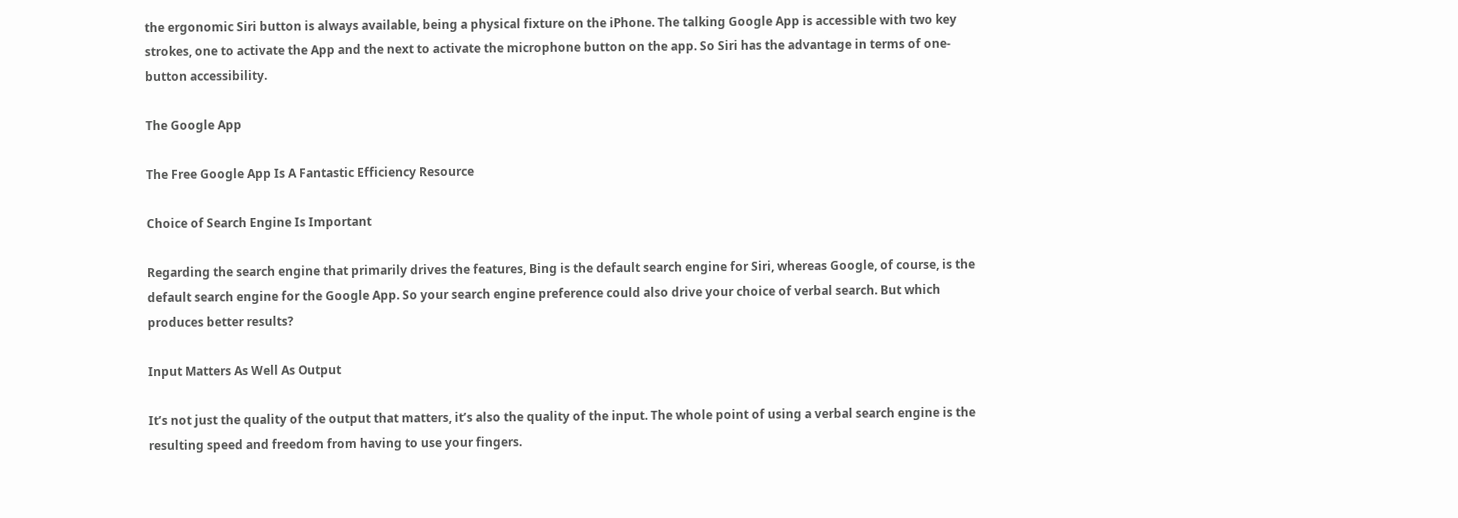the ergonomic Siri button is always available, being a physical fixture on the iPhone. The talking Google App is accessible with two key strokes, one to activate the App and the next to activate the microphone button on the app. So Siri has the advantage in terms of one-button accessibility.

The Google App

The Free Google App Is A Fantastic Efficiency Resource

Choice of Search Engine Is Important

Regarding the search engine that primarily drives the features, Bing is the default search engine for Siri, whereas Google, of course, is the default search engine for the Google App. So your search engine preference could also drive your choice of verbal search. But which produces better results?

Input Matters As Well As Output

It’s not just the quality of the output that matters, it’s also the quality of the input. The whole point of using a verbal search engine is the resulting speed and freedom from having to use your fingers.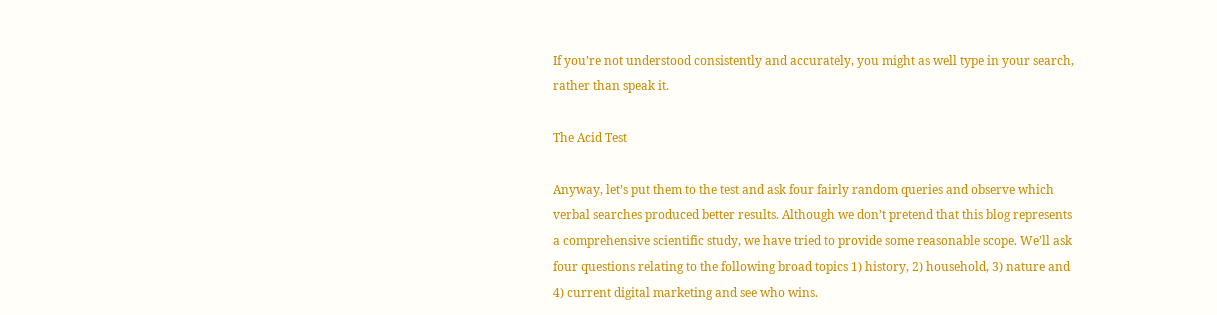If you’re not understood consistently and accurately, you might as well type in your search, rather than speak it.

The Acid Test

Anyway, let’s put them to the test and ask four fairly random queries and observe which verbal searches produced better results. Although we don’t pretend that this blog represents a comprehensive scientific study, we have tried to provide some reasonable scope. We’ll ask four questions relating to the following broad topics 1) history, 2) household, 3) nature and 4) current digital marketing and see who wins.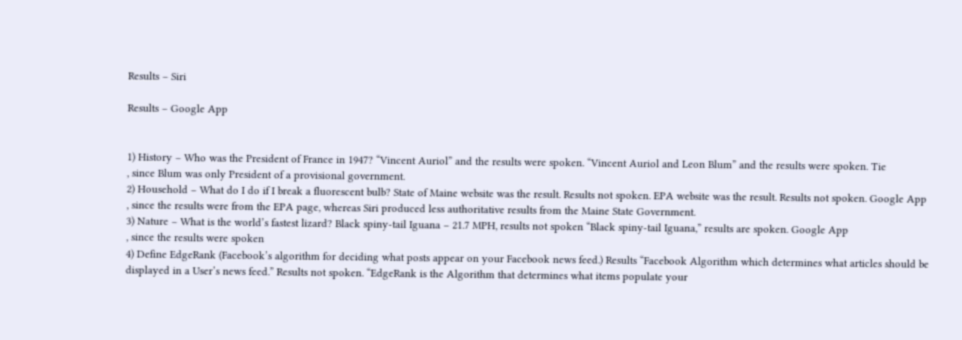Results – Siri

Results – Google App


1) History – Who was the President of France in 1947? “Vincent Auriol” and the results were spoken. “Vincent Auriol and Leon Blum” and the results were spoken. Tie
, since Blum was only President of a provisional government.
2) Household – What do I do if I break a fluorescent bulb? State of Maine website was the result. Results not spoken. EPA website was the result. Results not spoken. Google App
, since the results were from the EPA page, whereas Siri produced less authoritative results from the Maine State Government.
3) Nature – What is the world’s fastest lizard? Black spiny-tail Iguana – 21.7 MPH, results not spoken “Black spiny-tail Iguana,” results are spoken. Google App
, since the results were spoken
4) Define EdgeRank (Facebook’s algorithm for deciding what posts appear on your Facebook news feed.) Results “Facebook Algorithm which determines what articles should be displayed in a User’s news feed.” Results not spoken. “EdgeRank is the Algorithm that determines what items populate your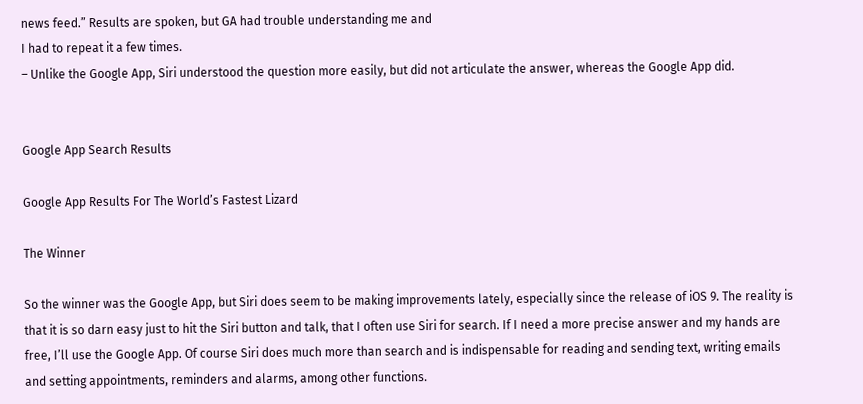news feed.” Results are spoken, but GA had trouble understanding me and
I had to repeat it a few times.
– Unlike the Google App, Siri understood the question more easily, but did not articulate the answer, whereas the Google App did.


Google App Search Results

Google App Results For The World’s Fastest Lizard

The Winner

So the winner was the Google App, but Siri does seem to be making improvements lately, especially since the release of iOS 9. The reality is that it is so darn easy just to hit the Siri button and talk, that I often use Siri for search. If I need a more precise answer and my hands are free, I’ll use the Google App. Of course Siri does much more than search and is indispensable for reading and sending text, writing emails and setting appointments, reminders and alarms, among other functions.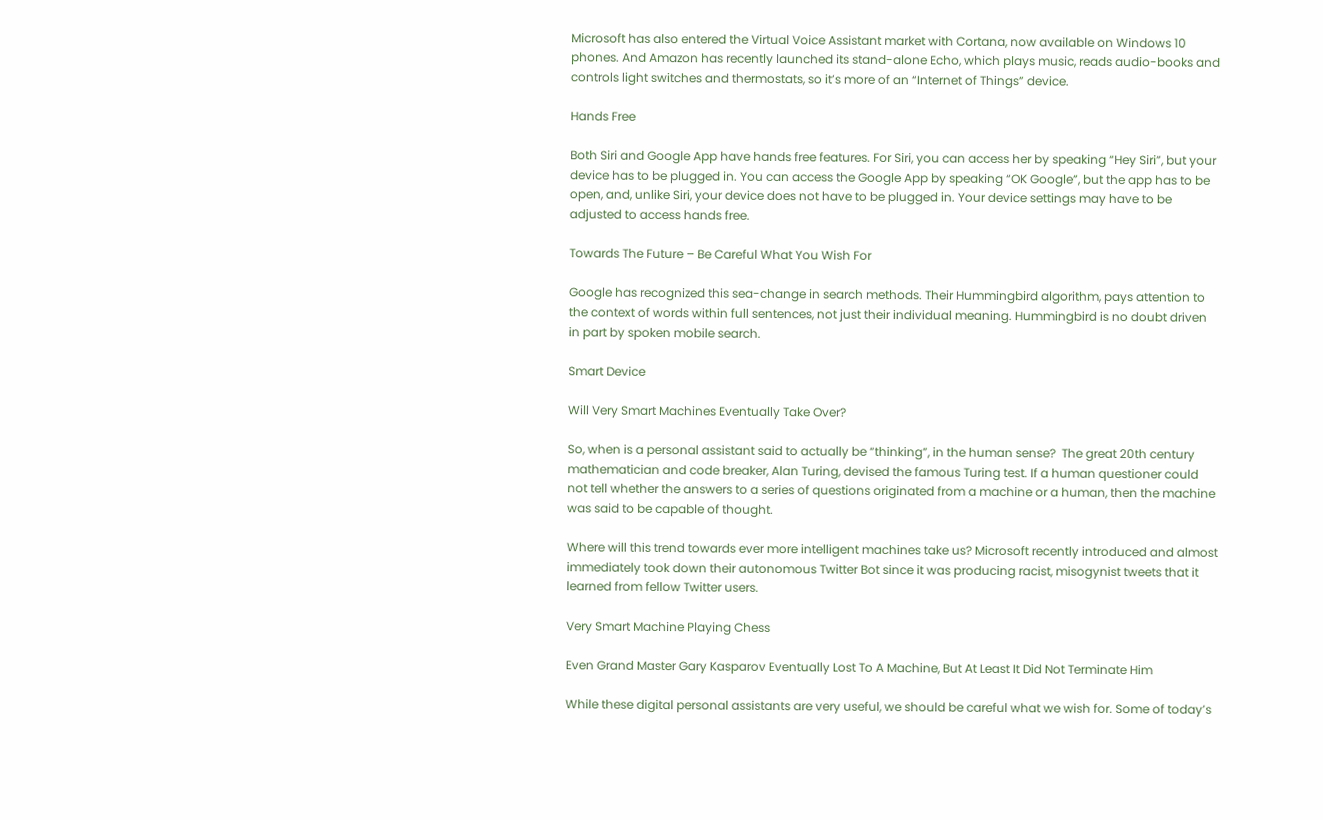Microsoft has also entered the Virtual Voice Assistant market with Cortana, now available on Windows 10 phones. And Amazon has recently launched its stand-alone Echo, which plays music, reads audio-books and controls light switches and thermostats, so it’s more of an “Internet of Things” device.

Hands Free

Both Siri and Google App have hands free features. For Siri, you can access her by speaking “Hey Siri”, but your device has to be plugged in. You can access the Google App by speaking “OK Google”, but the app has to be open, and, unlike Siri, your device does not have to be plugged in. Your device settings may have to be adjusted to access hands free.

Towards The Future – Be Careful What You Wish For

Google has recognized this sea-change in search methods. Their Hummingbird algorithm, pays attention to the context of words within full sentences, not just their individual meaning. Hummingbird is no doubt driven in part by spoken mobile search.

Smart Device

Will Very Smart Machines Eventually Take Over?

So, when is a personal assistant said to actually be “thinking”, in the human sense?  The great 20th century mathematician and code breaker, Alan Turing, devised the famous Turing test. If a human questioner could not tell whether the answers to a series of questions originated from a machine or a human, then the machine was said to be capable of thought.

Where will this trend towards ever more intelligent machines take us? Microsoft recently introduced and almost immediately took down their autonomous Twitter Bot since it was producing racist, misogynist tweets that it learned from fellow Twitter users.

Very Smart Machine Playing Chess

Even Grand Master Gary Kasparov Eventually Lost To A Machine, But At Least It Did Not Terminate Him

While these digital personal assistants are very useful, we should be careful what we wish for. Some of today’s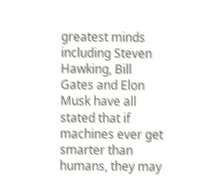greatest minds including Steven Hawking, Bill Gates and Elon Musk have all stated that if machines ever get smarter than humans, they may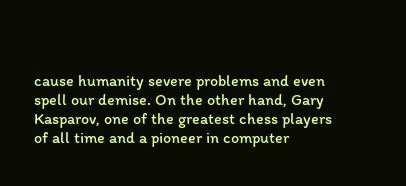cause humanity severe problems and even spell our demise. On the other hand, Gary Kasparov, one of the greatest chess players of all time and a pioneer in computer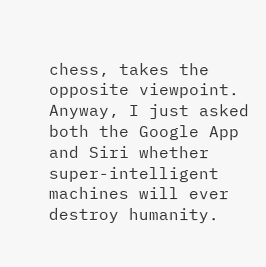chess, takes the opposite viewpoint. Anyway, I just asked both the Google App and Siri whether super-intelligent machines will ever destroy humanity.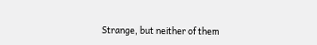Strange, but neither of them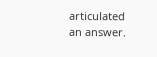articulated an answer.